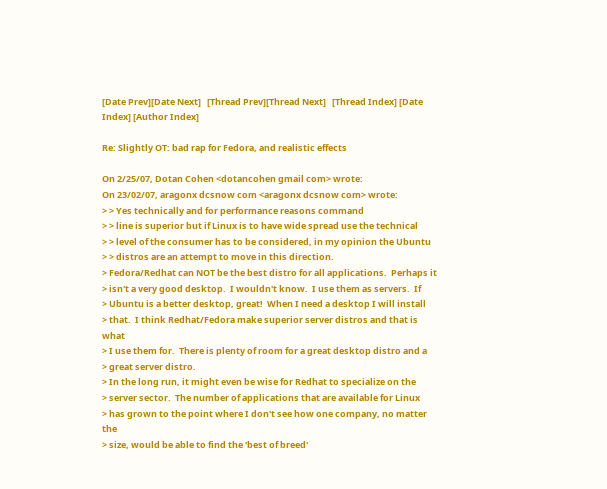[Date Prev][Date Next]   [Thread Prev][Thread Next]   [Thread Index] [Date Index] [Author Index]

Re: Slightly OT: bad rap for Fedora, and realistic effects

On 2/25/07, Dotan Cohen <dotancohen gmail com> wrote:
On 23/02/07, aragonx dcsnow com <aragonx dcsnow com> wrote:
> > Yes technically and for performance reasons command
> > line is superior but if Linux is to have wide spread use the technical
> > level of the consumer has to be considered, in my opinion the Ubuntu
> > distros are an attempt to move in this direction.
> Fedora/Redhat can NOT be the best distro for all applications.  Perhaps it
> isn't a very good desktop.  I wouldn't know.  I use them as servers.  If
> Ubuntu is a better desktop, great!  When I need a desktop I will install
> that.  I think Redhat/Fedora make superior server distros and that is what
> I use them for.  There is plenty of room for a great desktop distro and a
> great server distro.
> In the long run, it might even be wise for Redhat to specialize on the
> server sector.  The number of applications that are available for Linux
> has grown to the point where I don't see how one company, no matter the
> size, would be able to find the 'best of breed'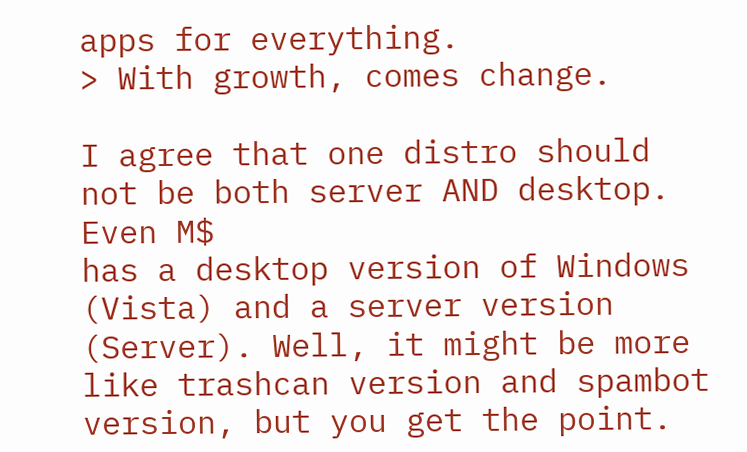apps for everything.
> With growth, comes change.

I agree that one distro should not be both server AND desktop. Even M$
has a desktop version of Windows (Vista) and a server version
(Server). Well, it might be more like trashcan version and spambot
version, but you get the point.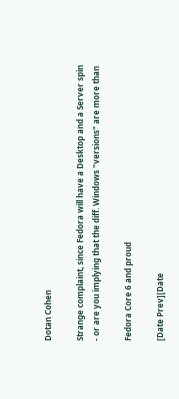Dotan Cohen

Strange complaint, since Fedora will have a Desktop and a Server spin
- or are you implying that the diff. Windows "versions" are more than

Fedora Core 6 and proud

[Date Prev][Date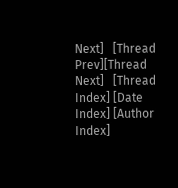Next]   [Thread Prev][Thread Next]   [Thread Index] [Date Index] [Author Index]